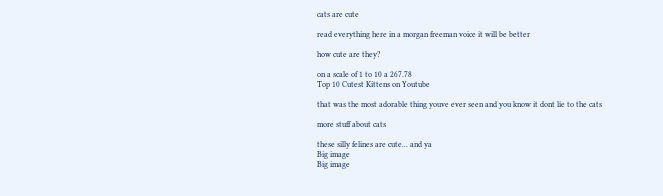cats are cute

read everything here in a morgan freeman voice it will be better

how cute are they?

on a scale of 1 to 10 a 267.78
Top 10 Cutest Kittens on Youtube

that was the most adorable thing youve ever seen and you know it dont lie to the cats

more stuff about cats

these silly felines are cute... and ya
Big image
Big image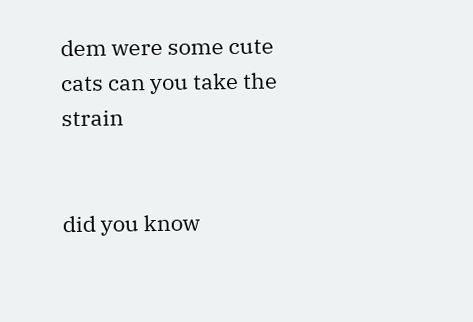dem were some cute cats can you take the strain


did you know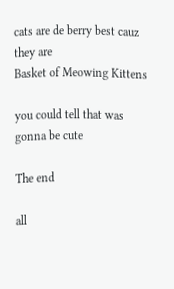cats are de berry best cauz they are
Basket of Meowing Kittens

you could tell that was gonna be cute

The end

all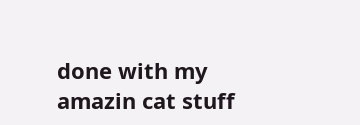done with my amazin cat stuff